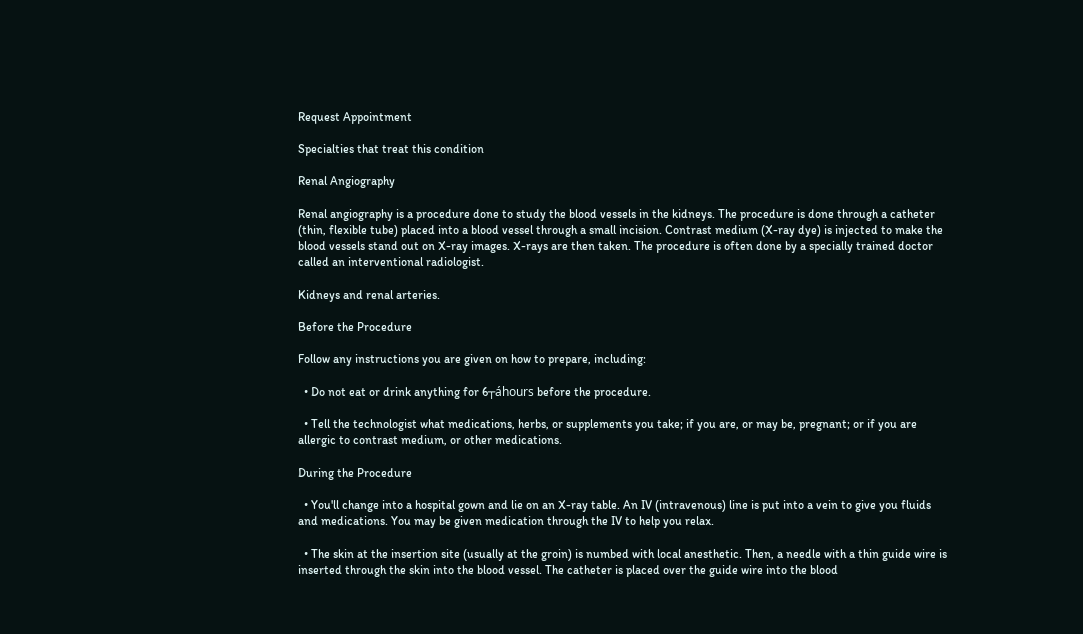Request Appointment

Specialties that treat this condition

Renal Angiography

Renal angiography is a procedure done to study the blood vessels in the kidneys. The procedure is done through a catheter (thin, flexible tube) placed into a blood vessel through a small incision. Contrast medium (X-ray dye) is injected to make the blood vessels stand out on X-ray images. X-rays are then taken. The procedure is often done by a specially trained doctor called an interventional radiologist.

Kidneys and renal arteries.

Before the Procedure

Follow any instructions you are given on how to prepare, including:

  • Do not eat or drink anything for 6┬áhours before the procedure.

  • Tell the technologist what medications, herbs, or supplements you take; if you are, or may be, pregnant; or if you are allergic to contrast medium, or other medications.

During the Procedure

  • You'll change into a hospital gown and lie on an X-ray table. An IV (intravenous) line is put into a vein to give you fluids and medications. You may be given medication through the IV to help you relax.

  • The skin at the insertion site (usually at the groin) is numbed with local anesthetic. Then, a needle with a thin guide wire is inserted through the skin into the blood vessel. The catheter is placed over the guide wire into the blood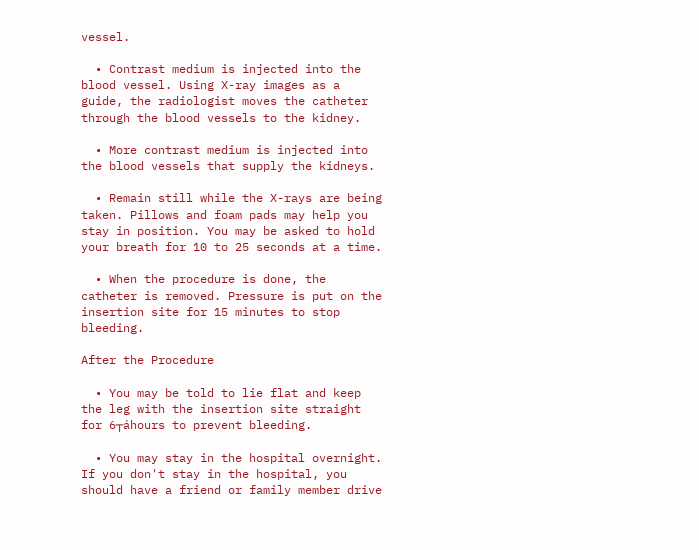vessel.

  • Contrast medium is injected into the blood vessel. Using X-ray images as a guide, the radiologist moves the catheter through the blood vessels to the kidney.

  • More contrast medium is injected into the blood vessels that supply the kidneys.

  • Remain still while the X-rays are being taken. Pillows and foam pads may help you stay in position. You may be asked to hold your breath for 10 to 25 seconds at a time.

  • When the procedure is done, the catheter is removed. Pressure is put on the insertion site for 15 minutes to stop bleeding.

After the Procedure

  • You may be told to lie flat and keep the leg with the insertion site straight for 6┬áhours to prevent bleeding.

  • You may stay in the hospital overnight. If you don't stay in the hospital, you should have a friend or family member drive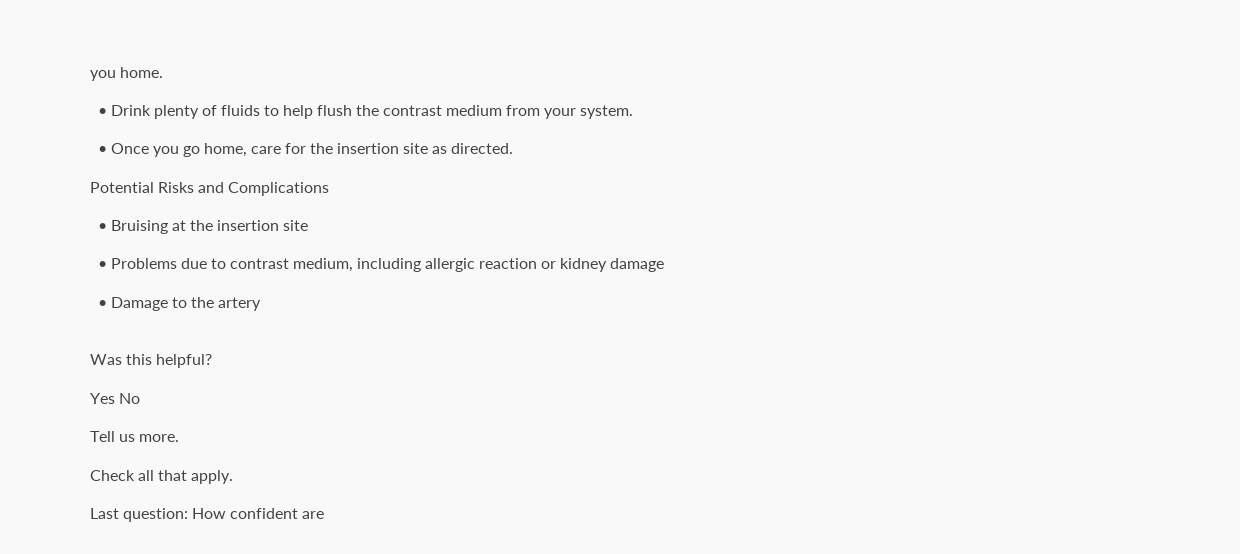you home.

  • Drink plenty of fluids to help flush the contrast medium from your system.

  • Once you go home, care for the insertion site as directed.

Potential Risks and Complications

  • Bruising at the insertion site

  • Problems due to contrast medium, including allergic reaction or kidney damage

  • Damage to the artery


Was this helpful?

Yes No

Tell us more.

Check all that apply.

Last question: How confident are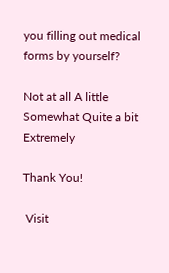you filling out medical forms by yourself?

Not at all A little Somewhat Quite a bit Extremely

Thank You!

 Visit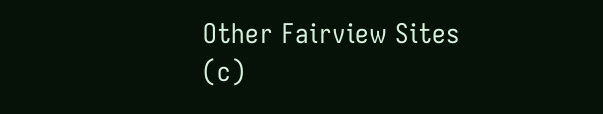Other Fairview Sites
(c)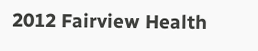2012 Fairview Health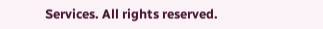Services. All rights reserved.